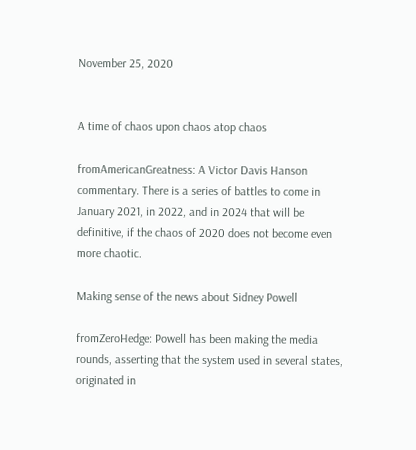November 25, 2020


A time of chaos upon chaos atop chaos

fromAmericanGreatness: A Victor Davis Hanson commentary. There is a series of battles to come in January 2021, in 2022, and in 2024 that will be definitive, if the chaos of 2020 does not become even more chaotic.

Making sense of the news about Sidney Powell

fromZeroHedge: Powell has been making the media rounds, asserting that the system used in several states, originated in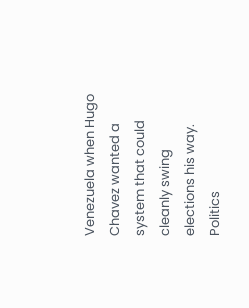Venezuela when Hugo Chavez wanted a system that could cleanly swing elections his way.
Politics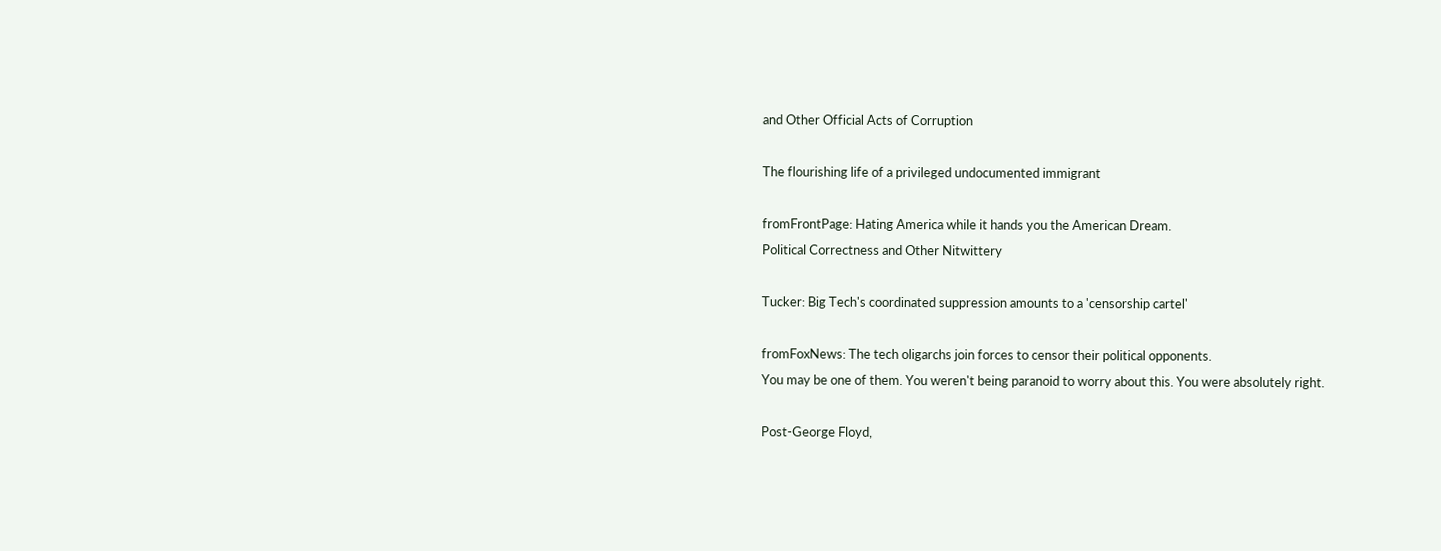and Other Official Acts of Corruption

The flourishing life of a privileged undocumented immigrant

fromFrontPage: Hating America while it hands you the American Dream.
Political Correctness and Other Nitwittery

Tucker: Big Tech's coordinated suppression amounts to a 'censorship cartel'

fromFoxNews: The tech oligarchs join forces to censor their political opponents.
You may be one of them. You weren't being paranoid to worry about this. You were absolutely right.

Post-George Floyd,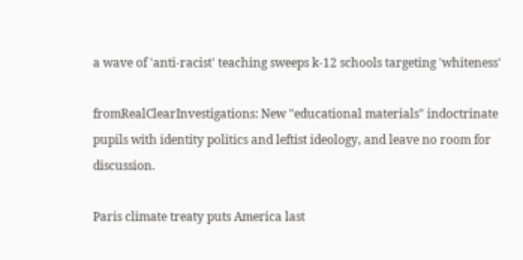a wave of 'anti-racist' teaching sweeps k-12 schools targeting 'whiteness'

fromRealClearInvestigations: New "educational materials" indoctrinate pupils with identity politics and leftist ideology, and leave no room for discussion.

Paris climate treaty puts America last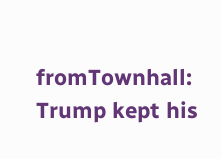fromTownhall: Trump kept his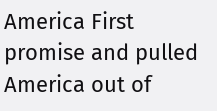America First promise and pulled America out of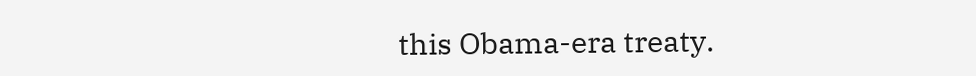this Obama-era treaty.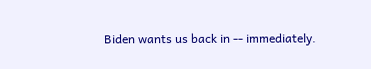Biden wants us back in -- immediately.